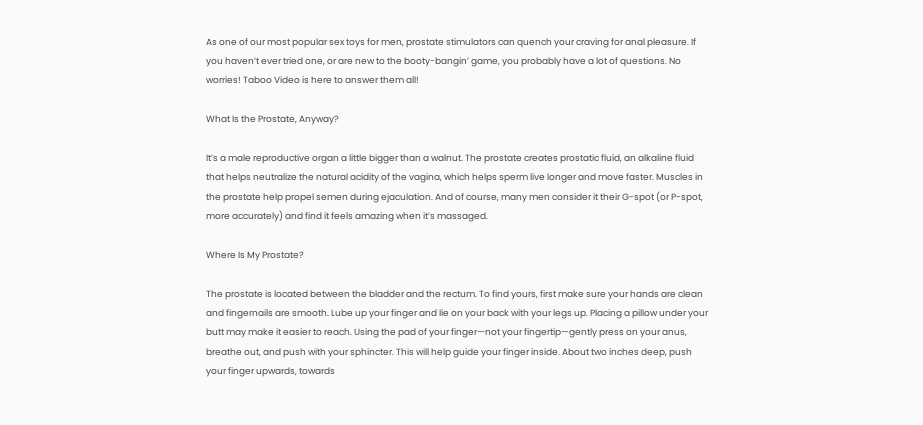As one of our most popular sex toys for men, prostate stimulators can quench your craving for anal pleasure. If you haven’t ever tried one, or are new to the booty-bangin’ game, you probably have a lot of questions. No worries! Taboo Video is here to answer them all!

What Is the Prostate, Anyway?

It’s a male reproductive organ a little bigger than a walnut. The prostate creates prostatic fluid, an alkaline fluid that helps neutralize the natural acidity of the vagina, which helps sperm live longer and move faster. Muscles in the prostate help propel semen during ejaculation. And of course, many men consider it their G-spot (or P-spot, more accurately) and find it feels amazing when it’s massaged.

Where Is My Prostate?

The prostate is located between the bladder and the rectum. To find yours, first make sure your hands are clean and fingernails are smooth. Lube up your finger and lie on your back with your legs up. Placing a pillow under your butt may make it easier to reach. Using the pad of your finger—not your fingertip—gently press on your anus, breathe out, and push with your sphincter. This will help guide your finger inside. About two inches deep, push your finger upwards, towards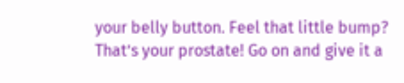your belly button. Feel that little bump? That’s your prostate! Go on and give it a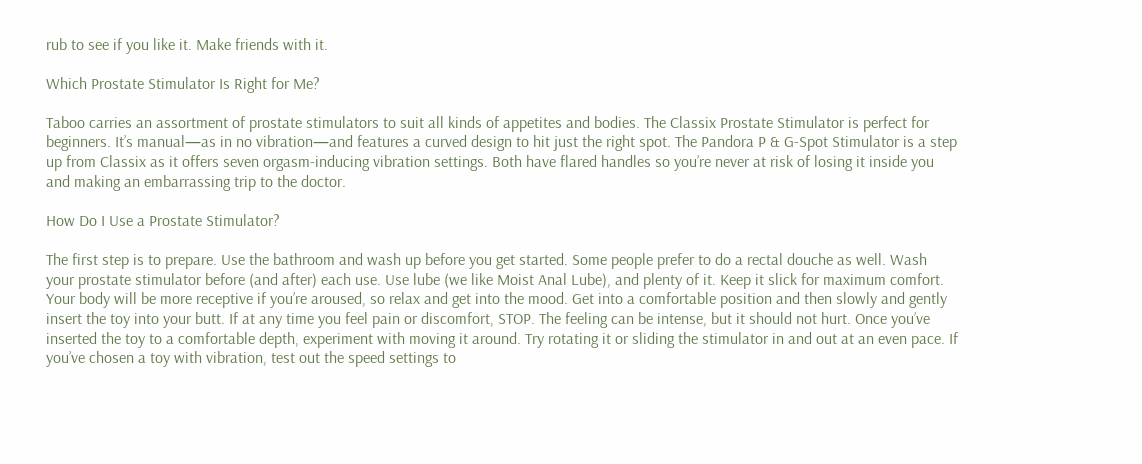rub to see if you like it. Make friends with it.

Which Prostate Stimulator Is Right for Me?

Taboo carries an assortment of prostate stimulators to suit all kinds of appetites and bodies. The Classix Prostate Stimulator is perfect for beginners. It’s manual—as in no vibration—and features a curved design to hit just the right spot. The Pandora P & G-Spot Stimulator is a step up from Classix as it offers seven orgasm-inducing vibration settings. Both have flared handles so you’re never at risk of losing it inside you and making an embarrassing trip to the doctor.

How Do I Use a Prostate Stimulator?

The first step is to prepare. Use the bathroom and wash up before you get started. Some people prefer to do a rectal douche as well. Wash your prostate stimulator before (and after) each use. Use lube (we like Moist Anal Lube), and plenty of it. Keep it slick for maximum comfort. Your body will be more receptive if you’re aroused, so relax and get into the mood. Get into a comfortable position and then slowly and gently insert the toy into your butt. If at any time you feel pain or discomfort, STOP. The feeling can be intense, but it should not hurt. Once you’ve inserted the toy to a comfortable depth, experiment with moving it around. Try rotating it or sliding the stimulator in and out at an even pace. If you’ve chosen a toy with vibration, test out the speed settings to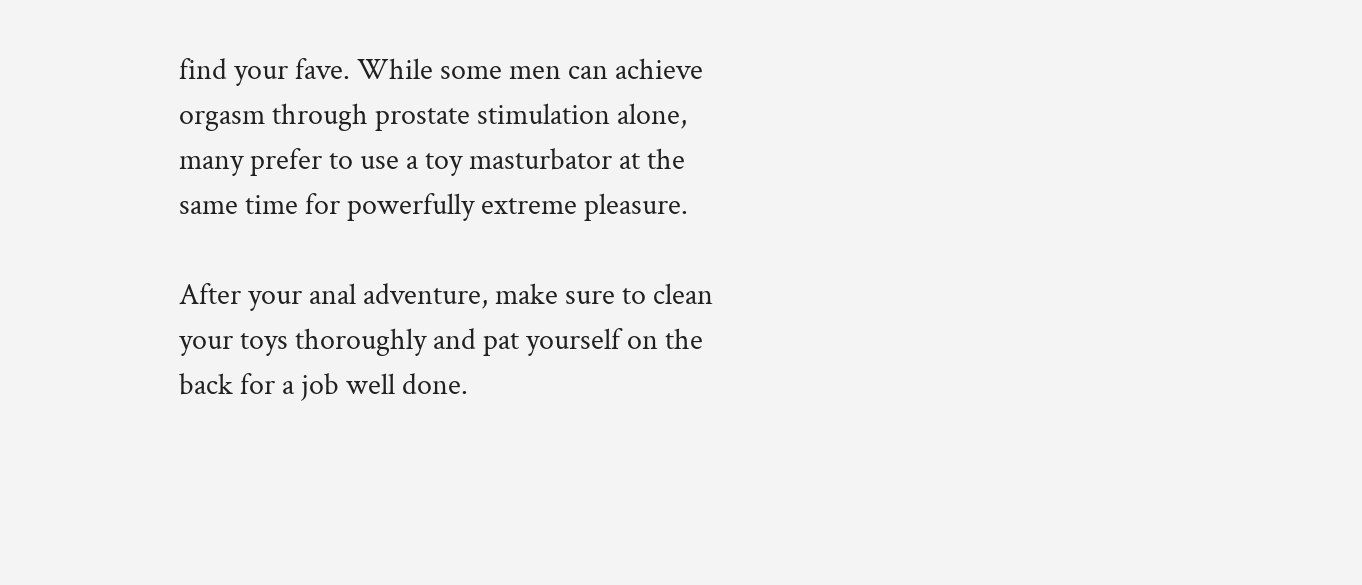find your fave. While some men can achieve orgasm through prostate stimulation alone, many prefer to use a toy masturbator at the same time for powerfully extreme pleasure.

After your anal adventure, make sure to clean your toys thoroughly and pat yourself on the back for a job well done.